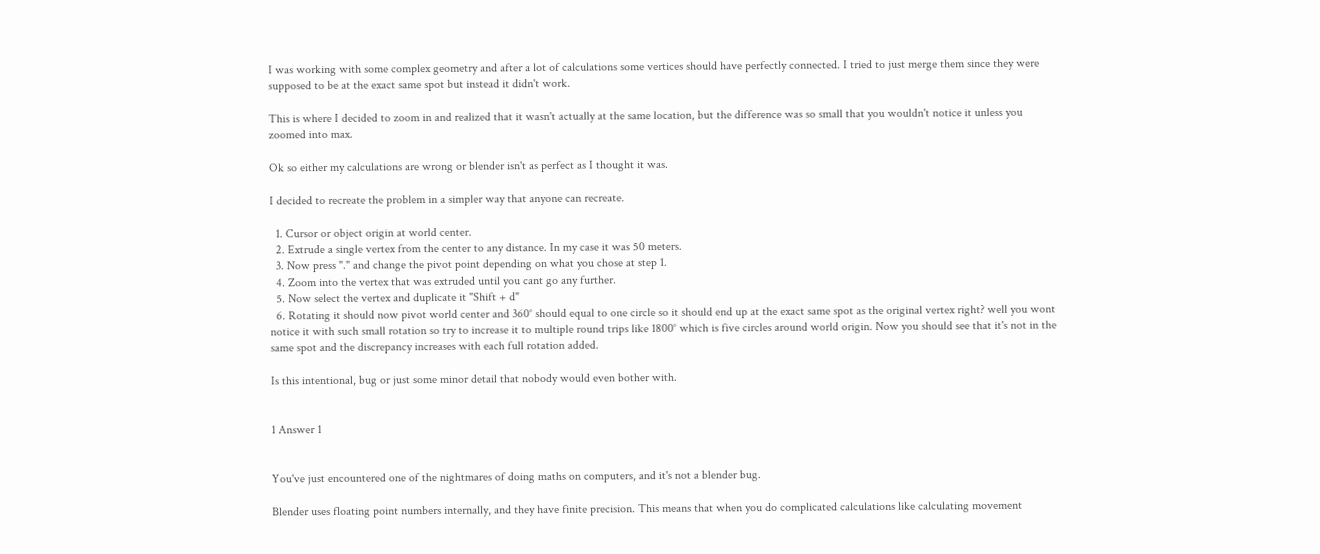I was working with some complex geometry and after a lot of calculations some vertices should have perfectly connected. I tried to just merge them since they were supposed to be at the exact same spot but instead it didn't work.

This is where I decided to zoom in and realized that it wasn't actually at the same location, but the difference was so small that you wouldn't notice it unless you zoomed into max.

Ok so either my calculations are wrong or blender isn't as perfect as I thought it was.

I decided to recreate the problem in a simpler way that anyone can recreate.

  1. Cursor or object origin at world center.
  2. Extrude a single vertex from the center to any distance. In my case it was 50 meters.
  3. Now press "." and change the pivot point depending on what you chose at step 1.
  4. Zoom into the vertex that was extruded until you cant go any further.
  5. Now select the vertex and duplicate it "Shift + d"
  6. Rotating it should now pivot world center and 360° should equal to one circle so it should end up at the exact same spot as the original vertex right? well you wont notice it with such small rotation so try to increase it to multiple round trips like 1800° which is five circles around world origin. Now you should see that it's not in the same spot and the discrepancy increases with each full rotation added.

Is this intentional, bug or just some minor detail that nobody would even bother with.


1 Answer 1


You've just encountered one of the nightmares of doing maths on computers, and it's not a blender bug.

Blender uses floating point numbers internally, and they have finite precision. This means that when you do complicated calculations like calculating movement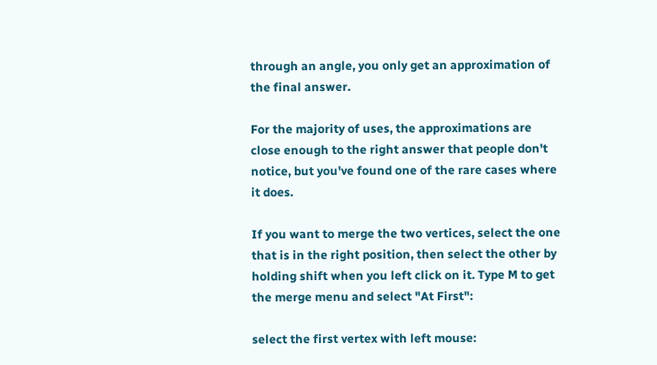through an angle, you only get an approximation of the final answer.

For the majority of uses, the approximations are close enough to the right answer that people don't notice, but you've found one of the rare cases where it does.

If you want to merge the two vertices, select the one that is in the right position, then select the other by holding shift when you left click on it. Type M to get the merge menu and select "At First":

select the first vertex with left mouse: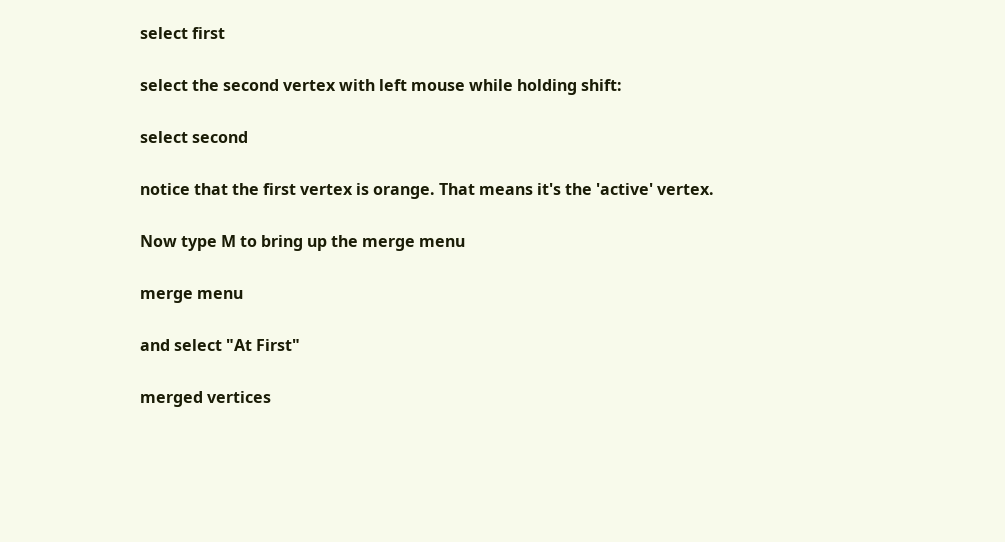select first

select the second vertex with left mouse while holding shift:

select second

notice that the first vertex is orange. That means it's the 'active' vertex.

Now type M to bring up the merge menu

merge menu

and select "At First"

merged vertices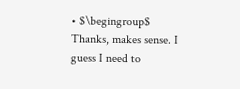• $\begingroup$ Thanks, makes sense. I guess I need to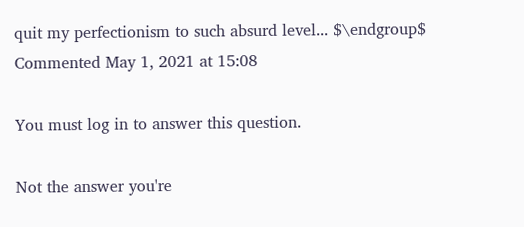quit my perfectionism to such absurd level... $\endgroup$ Commented May 1, 2021 at 15:08

You must log in to answer this question.

Not the answer you're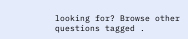looking for? Browse other questions tagged .